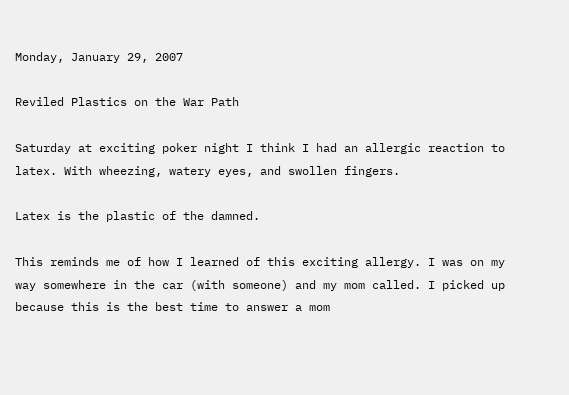Monday, January 29, 2007

Reviled Plastics on the War Path

Saturday at exciting poker night I think I had an allergic reaction to latex. With wheezing, watery eyes, and swollen fingers.

Latex is the plastic of the damned.

This reminds me of how I learned of this exciting allergy. I was on my way somewhere in the car (with someone) and my mom called. I picked up because this is the best time to answer a mom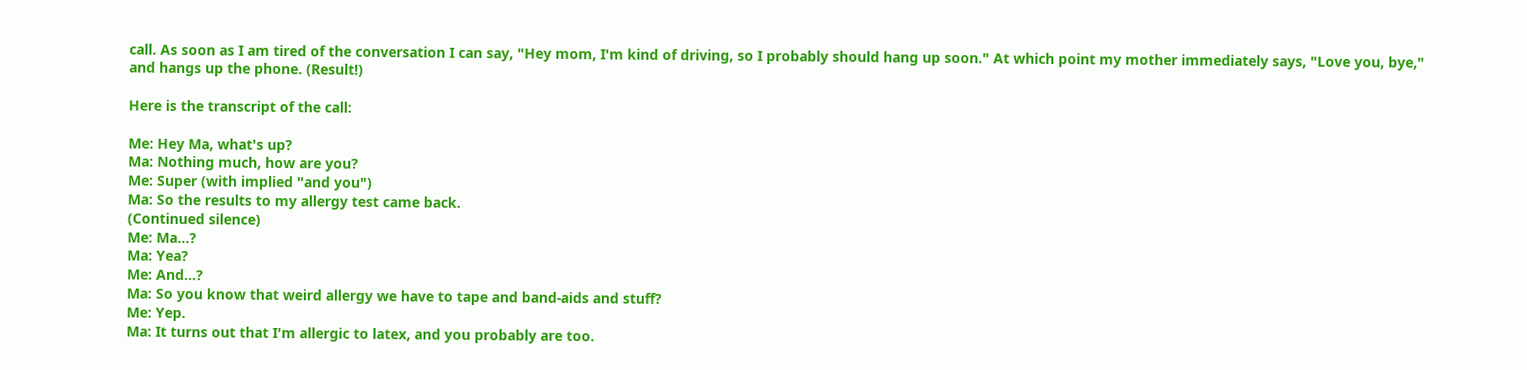call. As soon as I am tired of the conversation I can say, "Hey mom, I'm kind of driving, so I probably should hang up soon." At which point my mother immediately says, "Love you, bye," and hangs up the phone. (Result!)

Here is the transcript of the call:

Me: Hey Ma, what's up?
Ma: Nothing much, how are you?
Me: Super (with implied "and you")
Ma: So the results to my allergy test came back.
(Continued silence)
Me: Ma...?
Ma: Yea?
Me: And...?
Ma: So you know that weird allergy we have to tape and band-aids and stuff?
Me: Yep.
Ma: It turns out that I'm allergic to latex, and you probably are too.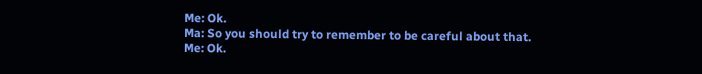Me: Ok.
Ma: So you should try to remember to be careful about that.
Me: Ok.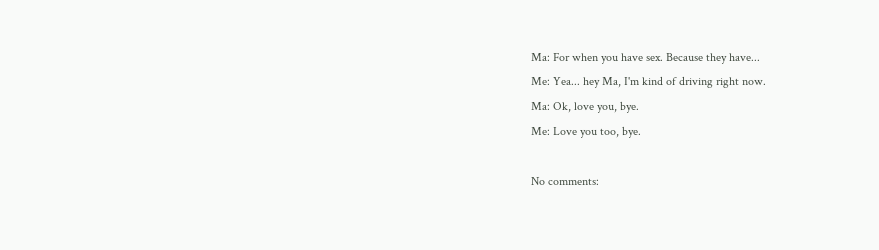Ma: For when you have sex. Because they have...
Me: Yea... hey Ma, I'm kind of driving right now.
Ma: Ok, love you, bye.
Me: Love you too, bye.

No comments: